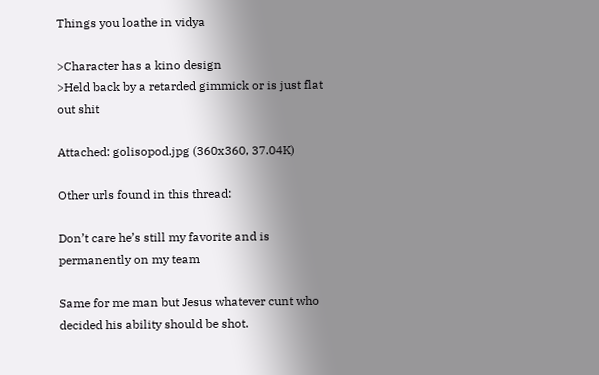Things you loathe in vidya

>Character has a kino design
>Held back by a retarded gimmick or is just flat out shit

Attached: golisopod.jpg (360x360, 37.04K)

Other urls found in this thread:

Don’t care he’s still my favorite and is permanently on my team

Same for me man but Jesus whatever cunt who decided his ability should be shot.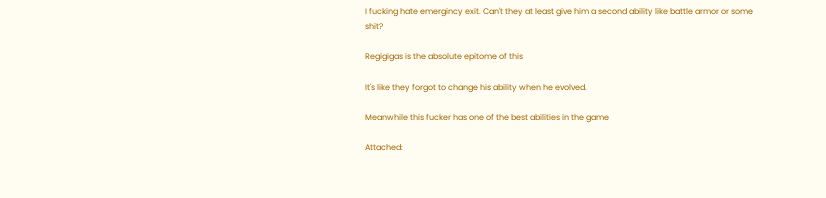I fucking hate emergincy exit. Can't they at least give him a second ability like battle armor or some shit?

Regigigas is the absolute epitome of this

It's like they forgot to change his ability when he evolved.

Meanwhile this fucker has one of the best abilities in the game

Attached: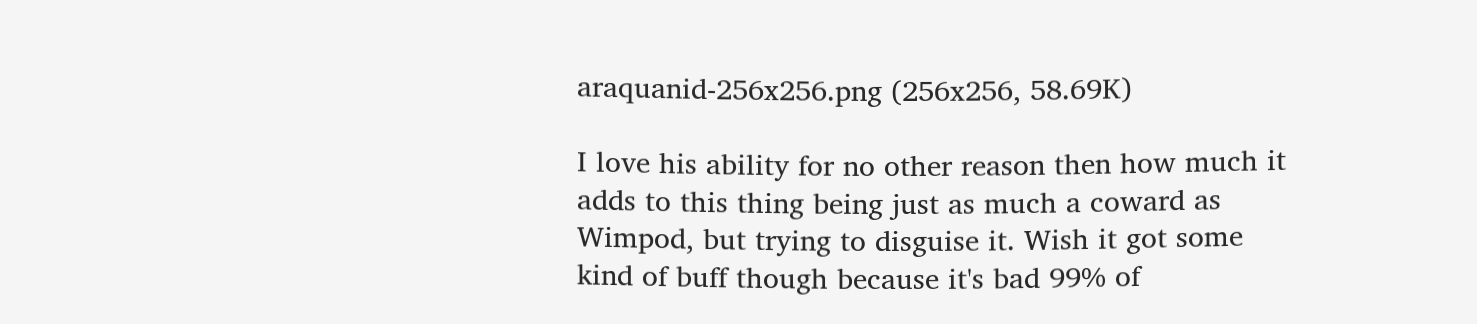araquanid-256x256.png (256x256, 58.69K)

I love his ability for no other reason then how much it adds to this thing being just as much a coward as Wimpod, but trying to disguise it. Wish it got some kind of buff though because it's bad 99% of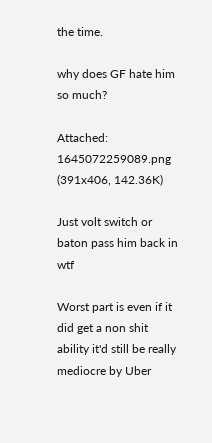the time.

why does GF hate him so much?

Attached: 1645072259089.png (391x406, 142.36K)

Just volt switch or baton pass him back in wtf

Worst part is even if it did get a non shit ability it'd still be really mediocre by Uber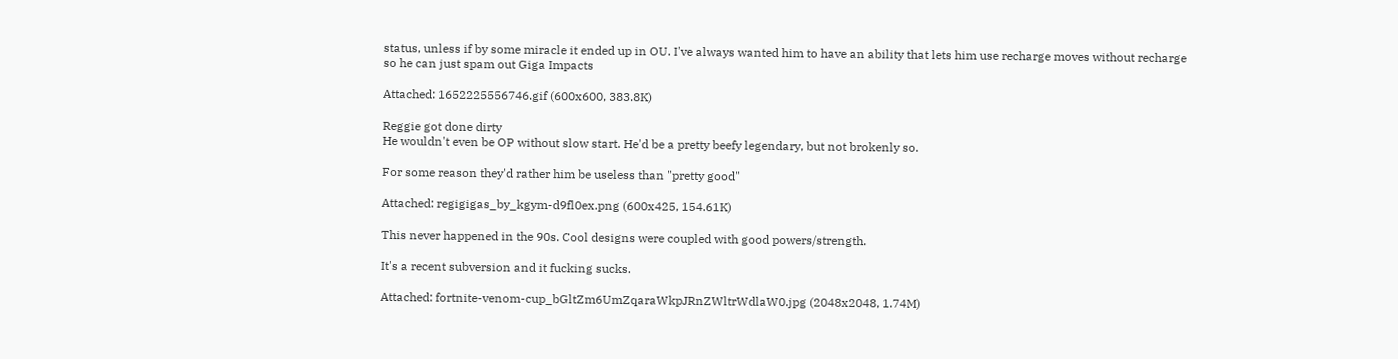status, unless if by some miracle it ended up in OU. I've always wanted him to have an ability that lets him use recharge moves without recharge so he can just spam out Giga Impacts

Attached: 1652225556746.gif (600x600, 383.8K)

Reggie got done dirty
He wouldn't even be OP without slow start. He'd be a pretty beefy legendary, but not brokenly so.

For some reason they'd rather him be useless than "pretty good"

Attached: regigigas_by_kgym-d9fl0ex.png (600x425, 154.61K)

This never happened in the 90s. Cool designs were coupled with good powers/strength.

It's a recent subversion and it fucking sucks.

Attached: fortnite-venom-cup_bGltZm6UmZqaraWkpJRnZWltrWdlaW0.jpg (2048x2048, 1.74M)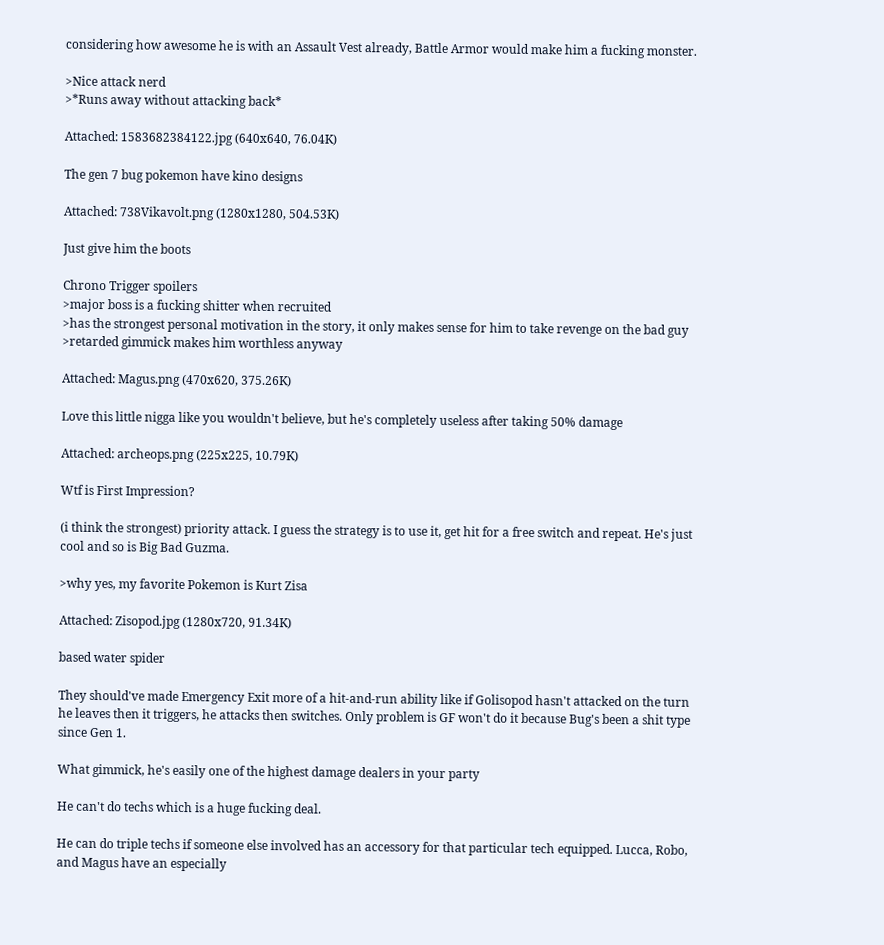considering how awesome he is with an Assault Vest already, Battle Armor would make him a fucking monster.

>Nice attack nerd
>*Runs away without attacking back*

Attached: 1583682384122.jpg (640x640, 76.04K)

The gen 7 bug pokemon have kino designs

Attached: 738Vikavolt.png (1280x1280, 504.53K)

Just give him the boots

Chrono Trigger spoilers
>major boss is a fucking shitter when recruited
>has the strongest personal motivation in the story, it only makes sense for him to take revenge on the bad guy
>retarded gimmick makes him worthless anyway

Attached: Magus.png (470x620, 375.26K)

Love this little nigga like you wouldn't believe, but he's completely useless after taking 50% damage

Attached: archeops.png (225x225, 10.79K)

Wtf is First Impression?

(i think the strongest) priority attack. I guess the strategy is to use it, get hit for a free switch and repeat. He's just cool and so is Big Bad Guzma.

>why yes, my favorite Pokemon is Kurt Zisa

Attached: Zisopod.jpg (1280x720, 91.34K)

based water spider

They should've made Emergency Exit more of a hit-and-run ability like if Golisopod hasn't attacked on the turn he leaves then it triggers, he attacks then switches. Only problem is GF won't do it because Bug's been a shit type since Gen 1.

What gimmick, he's easily one of the highest damage dealers in your party

He can't do techs which is a huge fucking deal.

He can do triple techs if someone else involved has an accessory for that particular tech equipped. Lucca, Robo, and Magus have an especially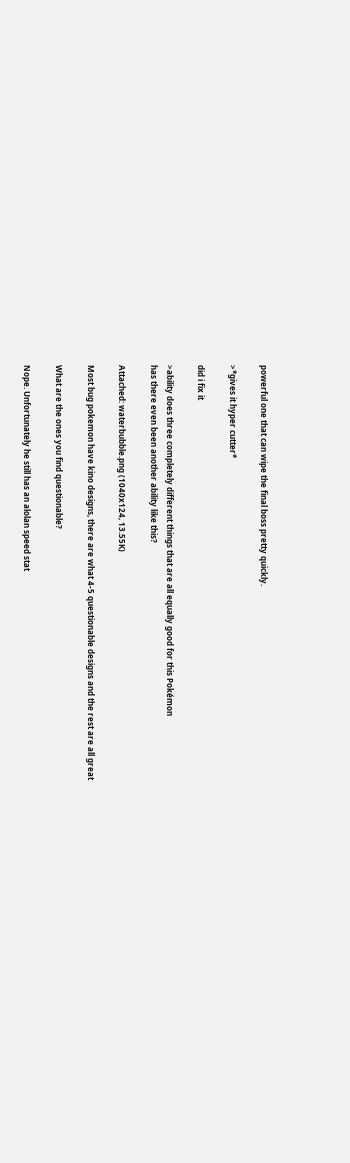powerful one that can wipe the final boss pretty quickly.

>*gives it hyper cutter*

did i fix it

>ability does three completely different things that are all equally good for this Pokémon
has there even been another ability like this?

Attached: waterbubble.png (1040x124, 13.55K)

Most bug pokemon have kino designs, there are what 4-5 questionable designs and the rest are all great

What are the ones you find questionable?

Nope. Unfortunately he still has an alolan speed stat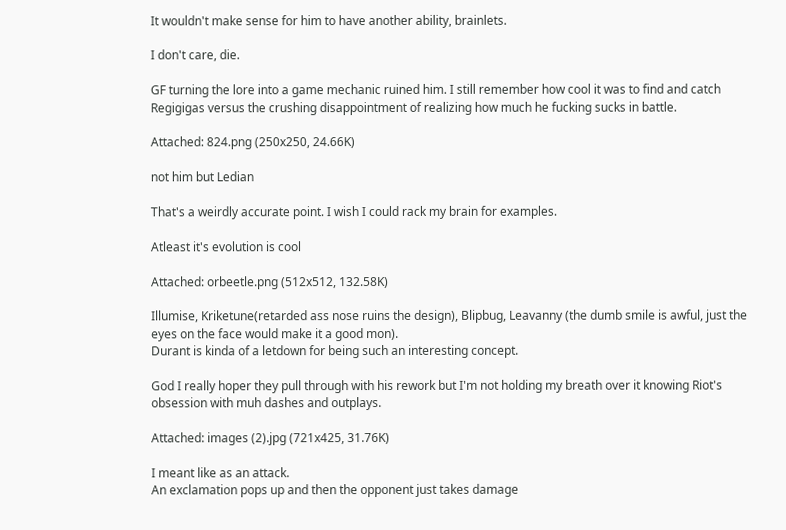It wouldn't make sense for him to have another ability, brainlets.

I don't care, die.

GF turning the lore into a game mechanic ruined him. I still remember how cool it was to find and catch Regigigas versus the crushing disappointment of realizing how much he fucking sucks in battle.

Attached: 824.png (250x250, 24.66K)

not him but Ledian

That's a weirdly accurate point. I wish I could rack my brain for examples.

Atleast it's evolution is cool

Attached: orbeetle.png (512x512, 132.58K)

Illumise, Kriketune(retarded ass nose ruins the design), Blipbug, Leavanny (the dumb smile is awful, just the eyes on the face would make it a good mon).
Durant is kinda of a letdown for being such an interesting concept.

God I really hoper they pull through with his rework but I'm not holding my breath over it knowing Riot's obsession with muh dashes and outplays.

Attached: images (2).jpg (721x425, 31.76K)

I meant like as an attack.
An exclamation pops up and then the opponent just takes damage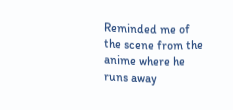Reminded me of the scene from the anime where he runs away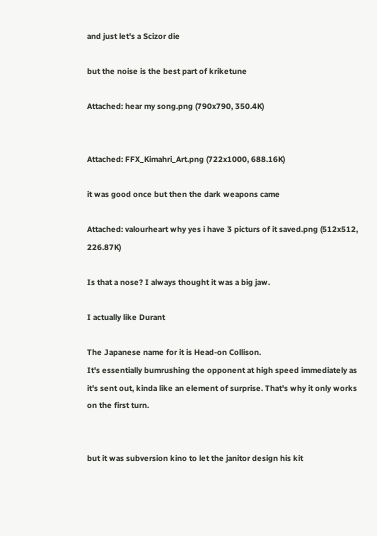and just let's a Scizor die

but the noise is the best part of kriketune

Attached: hear my song.png (790x790, 350.4K)


Attached: FFX_Kimahri_Art.png (722x1000, 688.16K)

it was good once but then the dark weapons came

Attached: valourheart why yes i have 3 picturs of it saved.png (512x512, 226.87K)

Is that a nose? I always thought it was a big jaw.

I actually like Durant

The Japanese name for it is Head-on Collison.
It's essentially bumrushing the opponent at high speed immediately as it's sent out, kinda like an element of surprise. That's why it only works on the first turn.


but it was subversion kino to let the janitor design his kit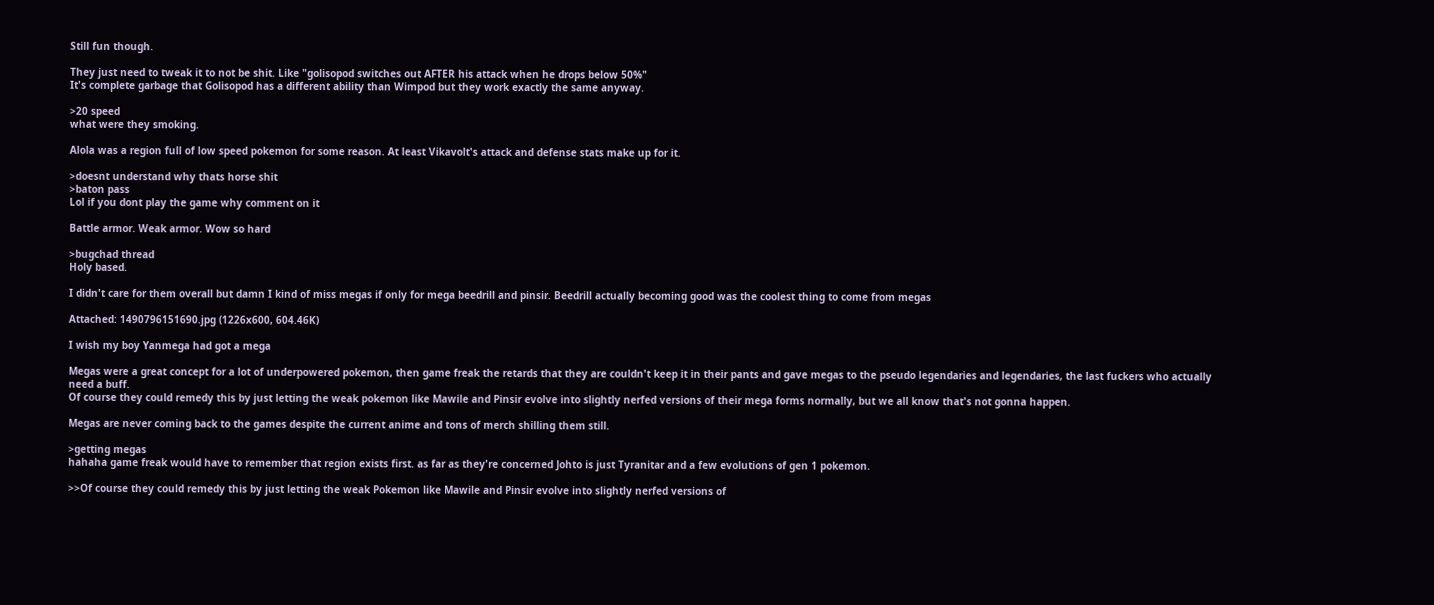Still fun though.

They just need to tweak it to not be shit. Like "golisopod switches out AFTER his attack when he drops below 50%"
It's complete garbage that Golisopod has a different ability than Wimpod but they work exactly the same anyway.

>20 speed
what were they smoking.

Alola was a region full of low speed pokemon for some reason. At least Vikavolt's attack and defense stats make up for it.

>doesnt understand why thats horse shit
>baton pass
Lol if you dont play the game why comment on it

Battle armor. Weak armor. Wow so hard

>bugchad thread
Holy based.

I didn't care for them overall but damn I kind of miss megas if only for mega beedrill and pinsir. Beedrill actually becoming good was the coolest thing to come from megas

Attached: 1490796151690.jpg (1226x600, 604.46K)

I wish my boy Yanmega had got a mega

Megas were a great concept for a lot of underpowered pokemon, then game freak the retards that they are couldn't keep it in their pants and gave megas to the pseudo legendaries and legendaries, the last fuckers who actually need a buff.
Of course they could remedy this by just letting the weak pokemon like Mawile and Pinsir evolve into slightly nerfed versions of their mega forms normally, but we all know that's not gonna happen.

Megas are never coming back to the games despite the current anime and tons of merch shilling them still.

>getting megas
hahaha game freak would have to remember that region exists first. as far as they're concerned Johto is just Tyranitar and a few evolutions of gen 1 pokemon.

>>Of course they could remedy this by just letting the weak Pokemon like Mawile and Pinsir evolve into slightly nerfed versions of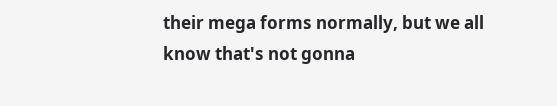their mega forms normally, but we all know that's not gonna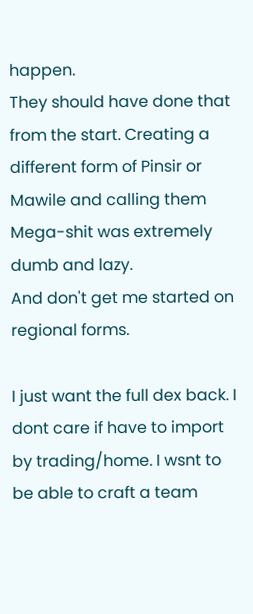happen.
They should have done that from the start. Creating a different form of Pinsir or Mawile and calling them Mega-shit was extremely dumb and lazy.
And don't get me started on regional forms.

I just want the full dex back. I dont care if have to import by trading/home. I wsnt to be able to craft a team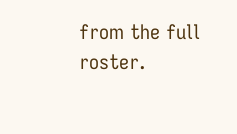from the full roster.